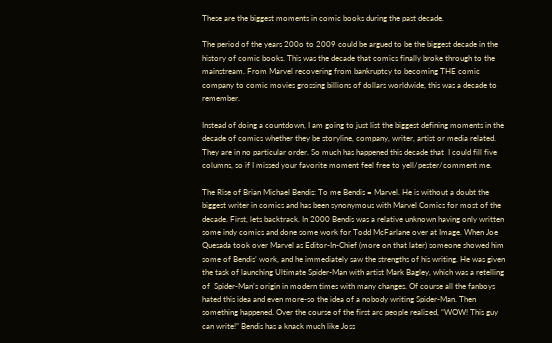These are the biggest moments in comic books during the past decade.

The period of the years 200o to 2009 could be argued to be the biggest decade in the history of comic books. This was the decade that comics finally broke through to the mainstream. From Marvel recovering from bankruptcy to becoming THE comic company to comic movies grossing billions of dollars worldwide, this was a decade to remember.

Instead of doing a countdown, I am going to just list the biggest defining moments in the decade of comics whether they be storyline, company, writer, artist or media related. They are in no particular order. So much has happened this decade that  I could fill five columns, so if I missed your favorite moment feel free to yell/pester/comment me.

The Rise of Brian Michael Bendis: To me Bendis = Marvel. He is without a doubt the biggest writer in comics and has been synonymous with Marvel Comics for most of the decade. First, lets backtrack. In 2000 Bendis was a relative unknown having only written some indy comics and done some work for Todd McFarlane over at Image. When Joe Quesada took over Marvel as Editor-In-Chief (more on that later) someone showed him some of Bendis’ work, and he immediately saw the strengths of his writing. He was given the task of launching Ultimate Spider-Man with artist Mark Bagley, which was a retelling of  Spider-Man’s origin in modern times with many changes. Of course all the fanboys hated this idea and even more-so the idea of a nobody writing Spider-Man. Then something happened. Over the course of the first arc people realized, “WOW! This guy can write!” Bendis has a knack much like Joss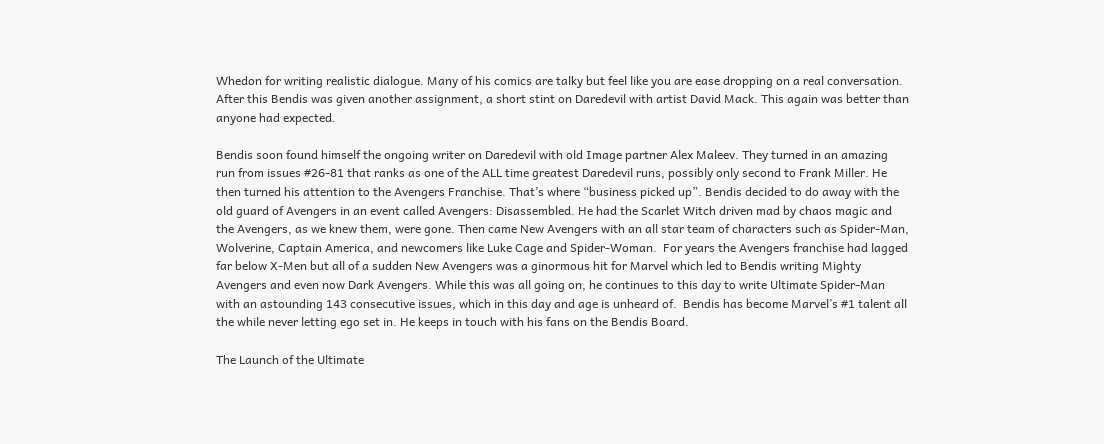Whedon for writing realistic dialogue. Many of his comics are talky but feel like you are ease dropping on a real conversation. After this Bendis was given another assignment, a short stint on Daredevil with artist David Mack. This again was better than anyone had expected.

Bendis soon found himself the ongoing writer on Daredevil with old Image partner Alex Maleev. They turned in an amazing run from issues #26-81 that ranks as one of the ALL time greatest Daredevil runs, possibly only second to Frank Miller. He then turned his attention to the Avengers Franchise. That’s where “business picked up”. Bendis decided to do away with the old guard of Avengers in an event called Avengers: Disassembled. He had the Scarlet Witch driven mad by chaos magic and the Avengers, as we knew them, were gone. Then came New Avengers with an all star team of characters such as Spider-Man, Wolverine, Captain America, and newcomers like Luke Cage and Spider-Woman.  For years the Avengers franchise had lagged far below X-Men but all of a sudden New Avengers was a ginormous hit for Marvel which led to Bendis writing Mighty Avengers and even now Dark Avengers. While this was all going on, he continues to this day to write Ultimate Spider-Man with an astounding 143 consecutive issues, which in this day and age is unheard of.  Bendis has become Marvel’s #1 talent all the while never letting ego set in. He keeps in touch with his fans on the Bendis Board.

The Launch of the Ultimate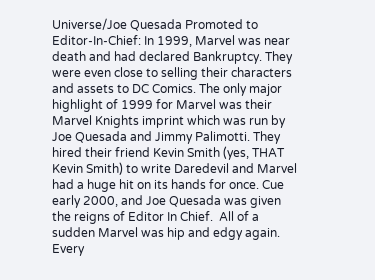Universe/Joe Quesada Promoted to Editor-In-Chief: In 1999, Marvel was near death and had declared Bankruptcy. They were even close to selling their characters and assets to DC Comics. The only major highlight of 1999 for Marvel was their Marvel Knights imprint which was run by Joe Quesada and Jimmy Palimotti. They hired their friend Kevin Smith (yes, THAT Kevin Smith) to write Daredevil and Marvel had a huge hit on its hands for once. Cue early 2000, and Joe Quesada was given the reigns of Editor In Chief.  All of a sudden Marvel was hip and edgy again. Every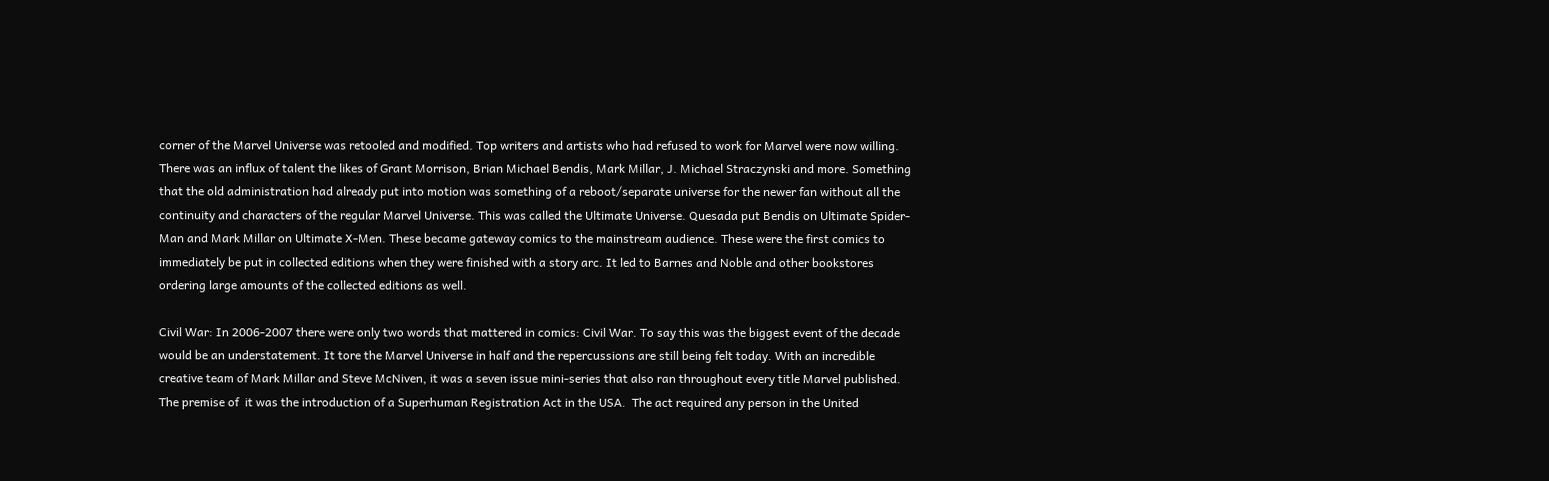corner of the Marvel Universe was retooled and modified. Top writers and artists who had refused to work for Marvel were now willing. There was an influx of talent the likes of Grant Morrison, Brian Michael Bendis, Mark Millar, J. Michael Straczynski and more. Something that the old administration had already put into motion was something of a reboot/separate universe for the newer fan without all the continuity and characters of the regular Marvel Universe. This was called the Ultimate Universe. Quesada put Bendis on Ultimate Spider-Man and Mark Millar on Ultimate X-Men. These became gateway comics to the mainstream audience. These were the first comics to immediately be put in collected editions when they were finished with a story arc. It led to Barnes and Noble and other bookstores ordering large amounts of the collected editions as well.

Civil War: In 2006-2007 there were only two words that mattered in comics: Civil War. To say this was the biggest event of the decade would be an understatement. It tore the Marvel Universe in half and the repercussions are still being felt today. With an incredible creative team of Mark Millar and Steve McNiven, it was a seven issue mini-series that also ran throughout every title Marvel published. The premise of  it was the introduction of a Superhuman Registration Act in the USA.  The act required any person in the United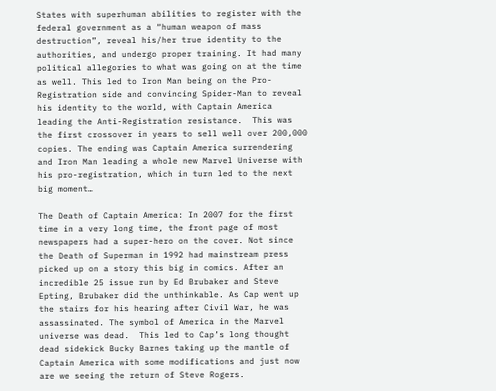States with superhuman abilities to register with the federal government as a “human weapon of mass destruction”, reveal his/her true identity to the authorities, and undergo proper training. It had many political allegories to what was going on at the time as well. This led to Iron Man being on the Pro-Registration side and convincing Spider-Man to reveal his identity to the world, with Captain America leading the Anti-Registration resistance.  This was the first crossover in years to sell well over 200,000 copies. The ending was Captain America surrendering and Iron Man leading a whole new Marvel Universe with his pro-registration, which in turn led to the next big moment…

The Death of Captain America: In 2007 for the first time in a very long time, the front page of most newspapers had a super-hero on the cover. Not since the Death of Superman in 1992 had mainstream press picked up on a story this big in comics. After an incredible 25 issue run by Ed Brubaker and Steve Epting, Brubaker did the unthinkable. As Cap went up the stairs for his hearing after Civil War, he was assassinated. The symbol of America in the Marvel universe was dead.  This led to Cap’s long thought dead sidekick Bucky Barnes taking up the mantle of Captain America with some modifications and just now are we seeing the return of Steve Rogers.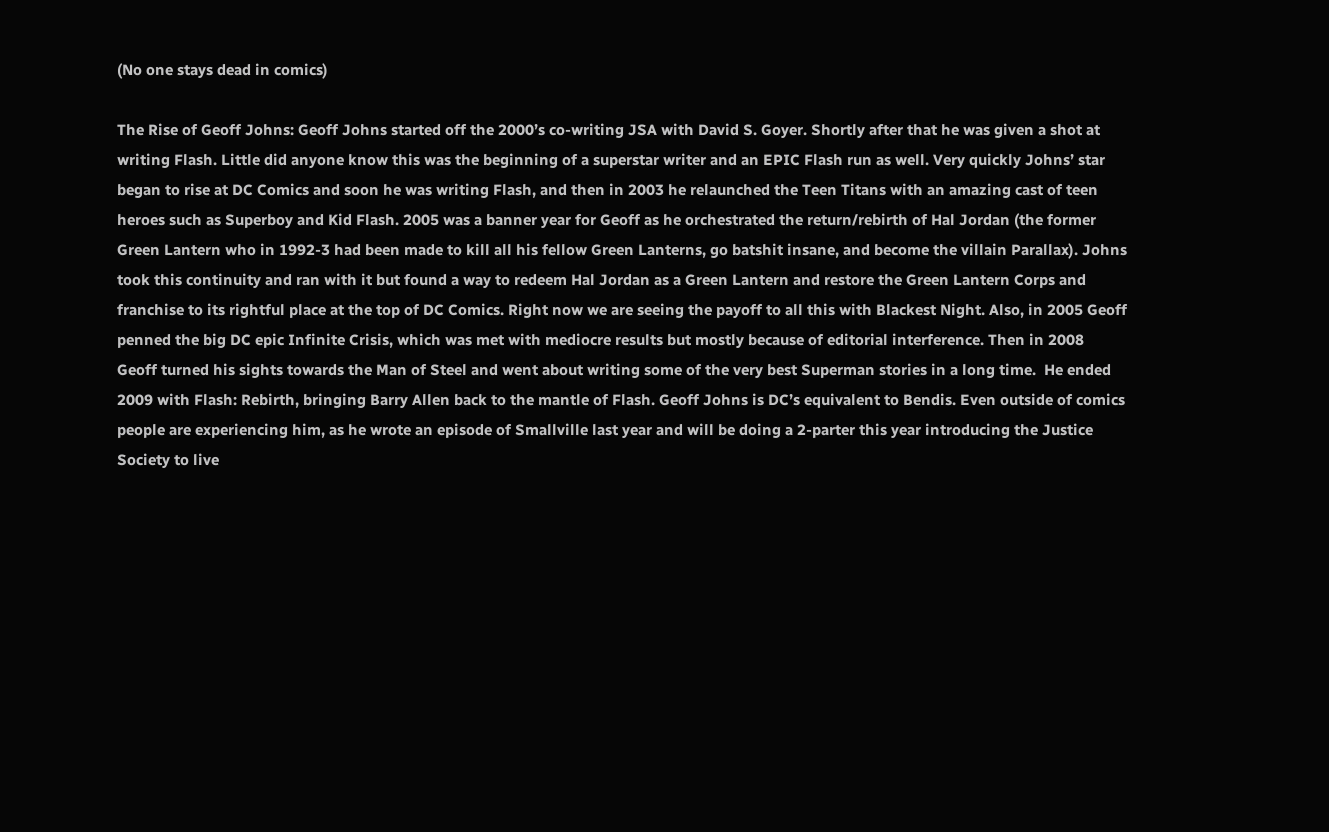(No one stays dead in comics)

The Rise of Geoff Johns: Geoff Johns started off the 2000’s co-writing JSA with David S. Goyer. Shortly after that he was given a shot at writing Flash. Little did anyone know this was the beginning of a superstar writer and an EPIC Flash run as well. Very quickly Johns’ star began to rise at DC Comics and soon he was writing Flash, and then in 2003 he relaunched the Teen Titans with an amazing cast of teen heroes such as Superboy and Kid Flash. 2005 was a banner year for Geoff as he orchestrated the return/rebirth of Hal Jordan (the former Green Lantern who in 1992-3 had been made to kill all his fellow Green Lanterns, go batshit insane, and become the villain Parallax). Johns took this continuity and ran with it but found a way to redeem Hal Jordan as a Green Lantern and restore the Green Lantern Corps and franchise to its rightful place at the top of DC Comics. Right now we are seeing the payoff to all this with Blackest Night. Also, in 2005 Geoff penned the big DC epic Infinite Crisis, which was met with mediocre results but mostly because of editorial interference. Then in 2008 Geoff turned his sights towards the Man of Steel and went about writing some of the very best Superman stories in a long time.  He ended 2009 with Flash: Rebirth, bringing Barry Allen back to the mantle of Flash. Geoff Johns is DC’s equivalent to Bendis. Even outside of comics people are experiencing him, as he wrote an episode of Smallville last year and will be doing a 2-parter this year introducing the Justice Society to live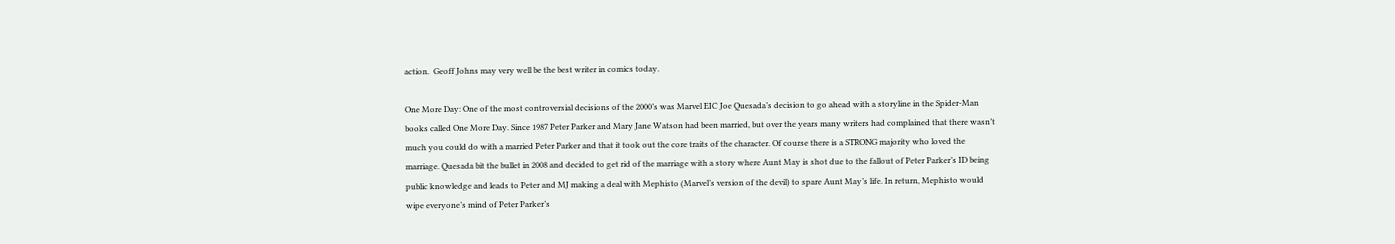action.  Geoff Johns may very well be the best writer in comics today.

One More Day: One of the most controversial decisions of the 2000’s was Marvel EIC Joe Quesada’s decision to go ahead with a storyline in the Spider-Man books called One More Day. Since 1987 Peter Parker and Mary Jane Watson had been married, but over the years many writers had complained that there wasn’t much you could do with a married Peter Parker and that it took out the core traits of the character. Of course there is a STRONG majority who loved the marriage. Quesada bit the bullet in 2008 and decided to get rid of the marriage with a story where Aunt May is shot due to the fallout of Peter Parker’s ID being public knowledge and leads to Peter and MJ making a deal with Mephisto (Marvel’s version of the devil) to spare Aunt May’s life. In return, Mephisto would wipe everyone’s mind of Peter Parker’s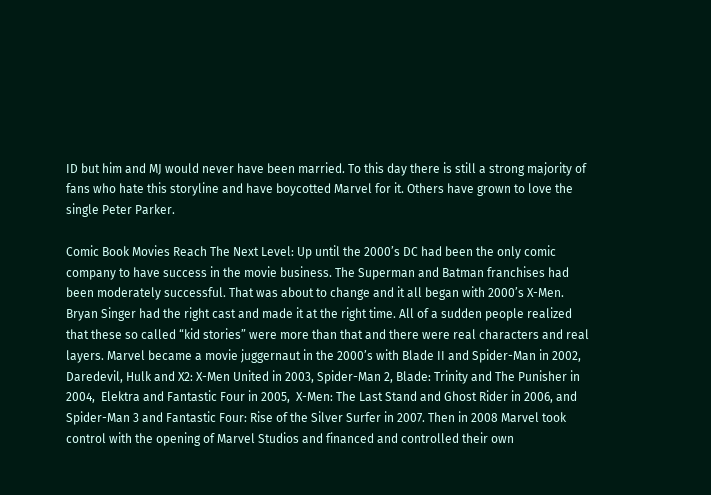ID but him and MJ would never have been married. To this day there is still a strong majority of fans who hate this storyline and have boycotted Marvel for it. Others have grown to love the single Peter Parker.

Comic Book Movies Reach The Next Level: Up until the 2000’s DC had been the only comic company to have success in the movie business. The Superman and Batman franchises had been moderately successful. That was about to change and it all began with 2000’s X-Men. Bryan Singer had the right cast and made it at the right time. All of a sudden people realized that these so called “kid stories” were more than that and there were real characters and real layers. Marvel became a movie juggernaut in the 2000’s with Blade II and Spider-Man in 2002, Daredevil, Hulk and X2: X-Men United in 2003, Spider-Man 2, Blade: Trinity and The Punisher in 2004,  Elektra and Fantastic Four in 2005,  X-Men: The Last Stand and Ghost Rider in 2006, and Spider-Man 3 and Fantastic Four: Rise of the Silver Surfer in 2007. Then in 2008 Marvel took control with the opening of Marvel Studios and financed and controlled their own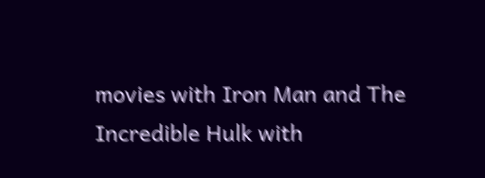movies with Iron Man and The Incredible Hulk with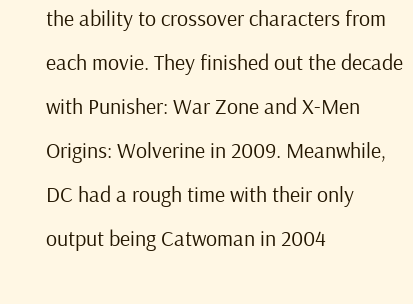the ability to crossover characters from each movie. They finished out the decade with Punisher: War Zone and X-Men Origins: Wolverine in 2009. Meanwhile, DC had a rough time with their only output being Catwoman in 2004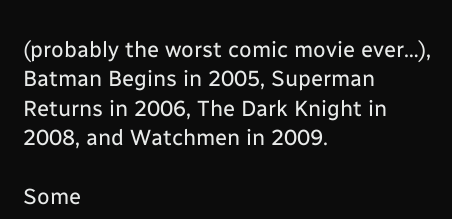(probably the worst comic movie ever…), Batman Begins in 2005, Superman Returns in 2006, The Dark Knight in 2008, and Watchmen in 2009.

Some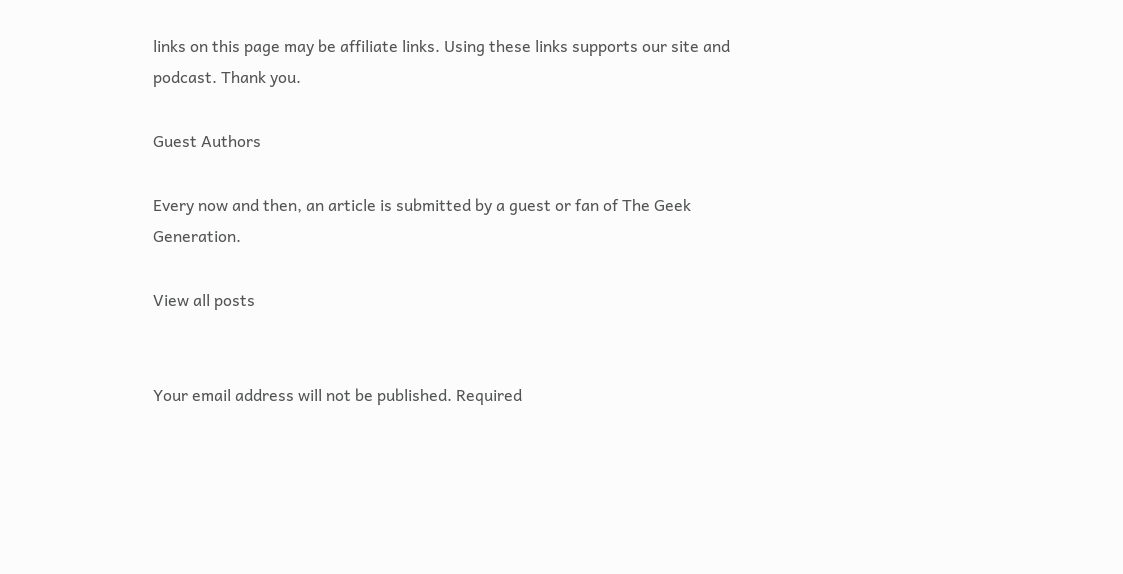links on this page may be affiliate links. Using these links supports our site and podcast. Thank you.

Guest Authors

Every now and then, an article is submitted by a guest or fan of The Geek Generation.

View all posts


Your email address will not be published. Required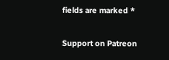fields are marked *

Support on Patreon